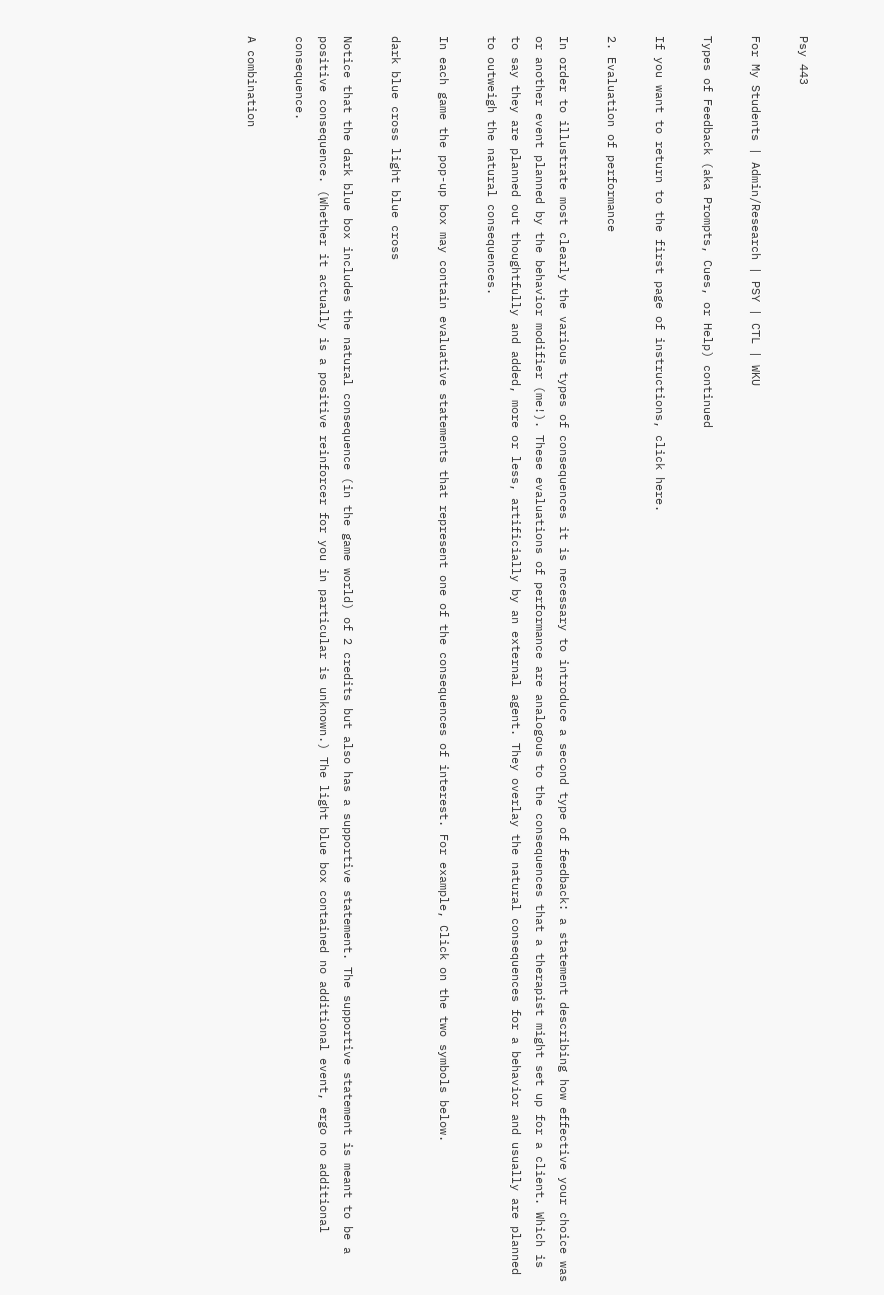Psy 443

For My Students | Admin/Research | PSY | CTL | WKU

Types of Feedback (aka Prompts, Cues, or Help) continued

If you want to return to the first page of instructions, click here.

2. Evaluation of performance

In order to illustrate most clearly the various types of consequences it is necessary to introduce a second type of feedback: a statement describing how effective your choice was or another event planned by the behavior modifier (me!). These evaluations of performance are analogous to the consequences that a therapist might set up for a client. Which is to say they are planned out thoughtfully and added, more or less, artificially by an external agent. They overlay the natural consequences for a behavior and usually are planned to outweigh the natural consequences.

In each game the pop-up box may contain evaluative statements that represent one of the consequences of interest. For example, Click on the two symbols below.

dark blue cross light blue cross

Notice that the dark blue box includes the natural consequence (in the game world) of 2 credits but also has a supportive statement. The supportive statement is meant to be a positive consequence. (Whether it actually is a positive reinforcer for you in particular is unknown.) The light blue box contained no additional event, ergo no additional consequence.

A combination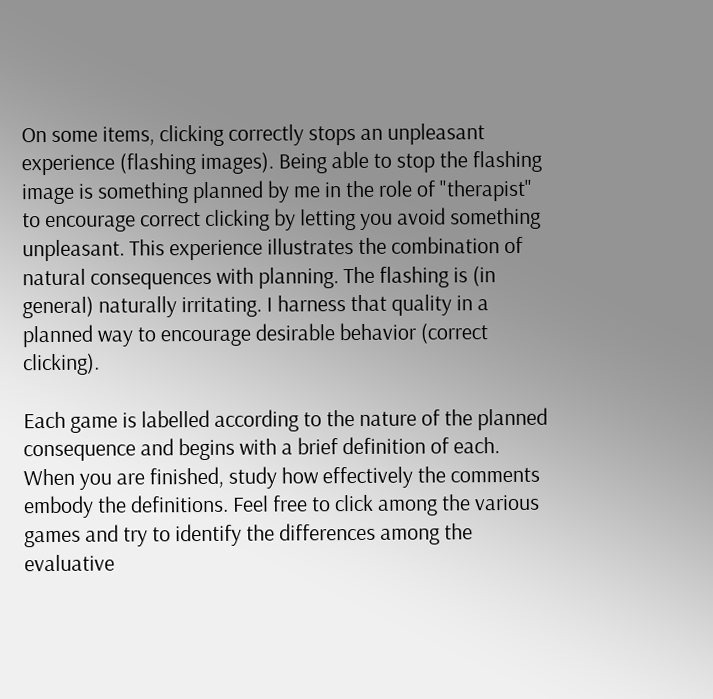On some items, clicking correctly stops an unpleasant experience (flashing images). Being able to stop the flashing image is something planned by me in the role of "therapist" to encourage correct clicking by letting you avoid something unpleasant. This experience illustrates the combination of natural consequences with planning. The flashing is (in general) naturally irritating. I harness that quality in a planned way to encourage desirable behavior (correct clicking).

Each game is labelled according to the nature of the planned consequence and begins with a brief definition of each. When you are finished, study how effectively the comments embody the definitions. Feel free to click among the various games and try to identify the differences among the evaluative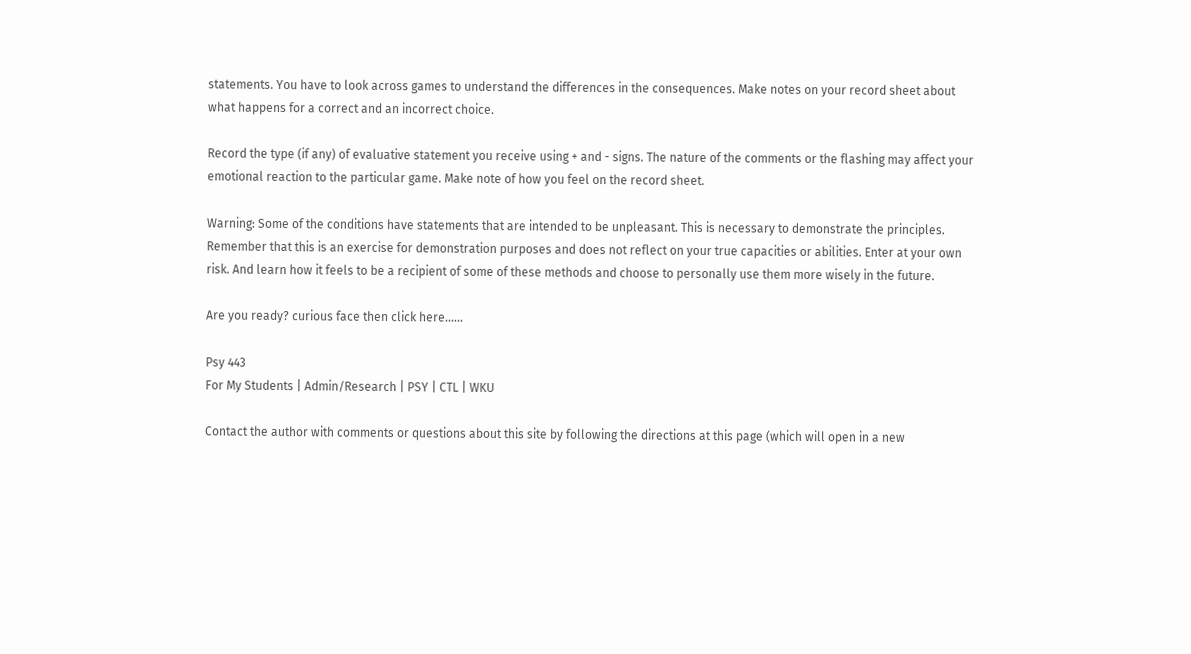statements. You have to look across games to understand the differences in the consequences. Make notes on your record sheet about what happens for a correct and an incorrect choice.

Record the type (if any) of evaluative statement you receive using + and - signs. The nature of the comments or the flashing may affect your emotional reaction to the particular game. Make note of how you feel on the record sheet.

Warning: Some of the conditions have statements that are intended to be unpleasant. This is necessary to demonstrate the principles. Remember that this is an exercise for demonstration purposes and does not reflect on your true capacities or abilities. Enter at your own risk. And learn how it feels to be a recipient of some of these methods and choose to personally use them more wisely in the future.

Are you ready? curious face then click here......

Psy 443
For My Students | Admin/Research | PSY | CTL | WKU

Contact the author with comments or questions about this site by following the directions at this page (which will open in a new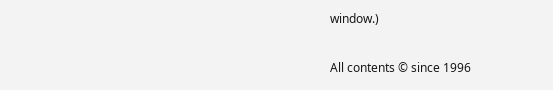window.)

All contents © since 1996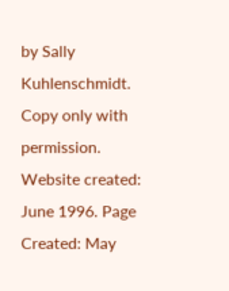by Sally Kuhlenschmidt. Copy only with permission.
Website created: June 1996. Page Created: May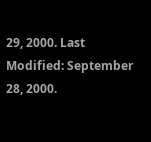29, 2000. Last Modified: September 28, 2000.